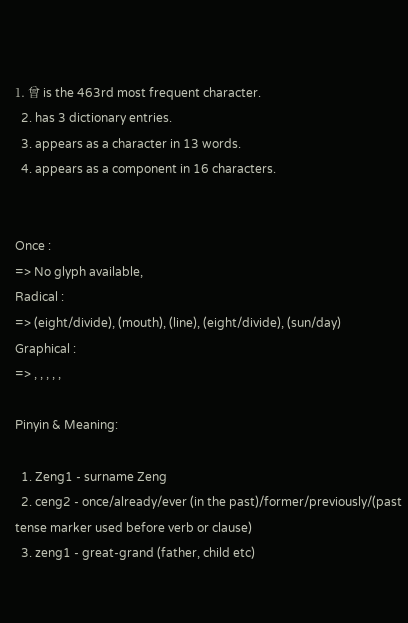1. 曾 is the 463rd most frequent character.
  2. has 3 dictionary entries.
  3. appears as a character in 13 words.
  4. appears as a component in 16 characters.


Once :
=> No glyph available,
Radical :
=> (eight/divide), (mouth), (line), (eight/divide), (sun/day)
Graphical :
=> , , , , ,

Pinyin & Meaning:

  1. Zeng1 - surname Zeng
  2. ceng2 - once/already/ever (in the past)/former/previously/(past tense marker used before verb or clause)
  3. zeng1 - great-grand (father, child etc)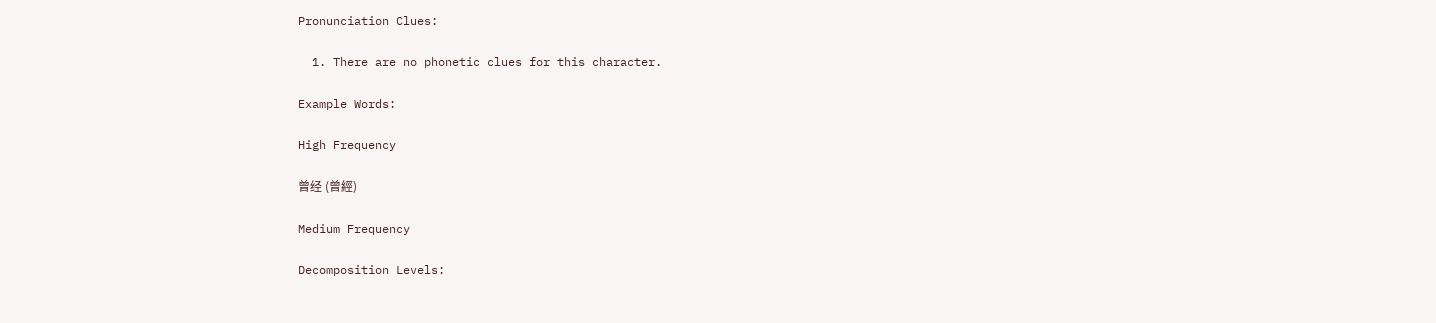Pronunciation Clues:

  1. There are no phonetic clues for this character.

Example Words:

High Frequency

曾经 (曾經)

Medium Frequency

Decomposition Levels: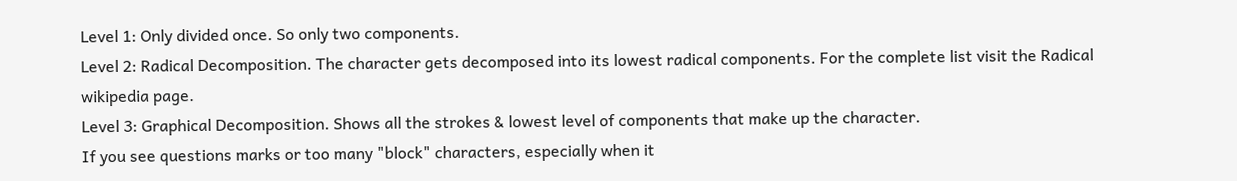Level 1: Only divided once. So only two components.
Level 2: Radical Decomposition. The character gets decomposed into its lowest radical components. For the complete list visit the Radical wikipedia page.
Level 3: Graphical Decomposition. Shows all the strokes & lowest level of components that make up the character.
If you see questions marks or too many "block" characters, especially when it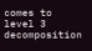comes to level 3 decomposition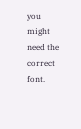you might need the correct font.